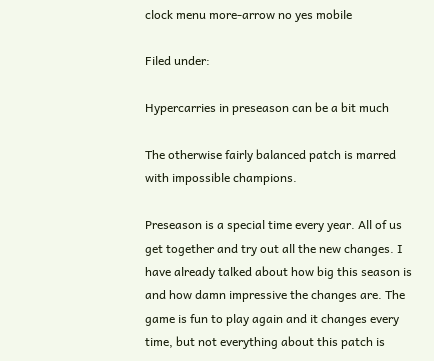clock menu more-arrow no yes mobile

Filed under:

Hypercarries in preseason can be a bit much

The otherwise fairly balanced patch is marred with impossible champions.

Preseason is a special time every year. All of us get together and try out all the new changes. I have already talked about how big this season is and how damn impressive the changes are. The game is fun to play again and it changes every time, but not everything about this patch is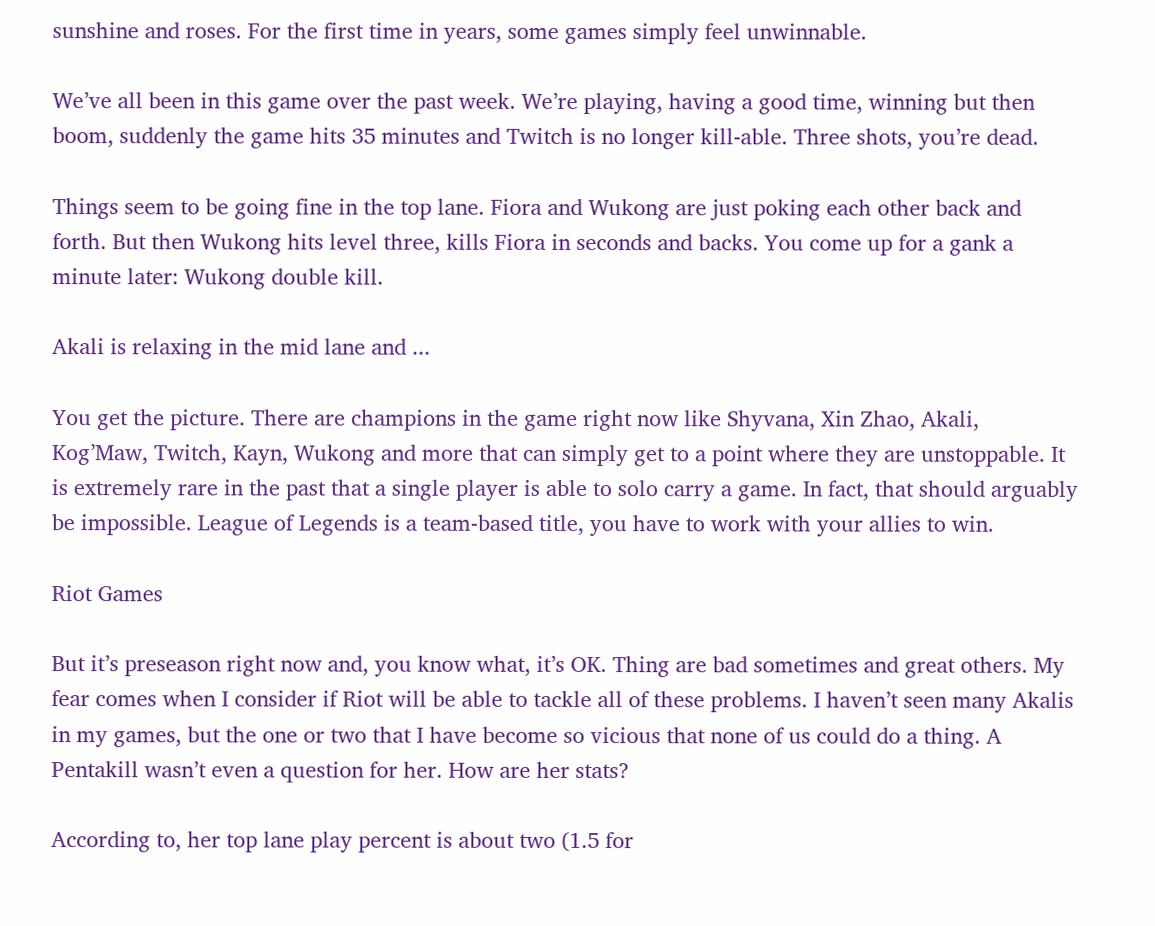sunshine and roses. For the first time in years, some games simply feel unwinnable.

We’ve all been in this game over the past week. We’re playing, having a good time, winning but then boom, suddenly the game hits 35 minutes and Twitch is no longer kill-able. Three shots, you’re dead.

Things seem to be going fine in the top lane. Fiora and Wukong are just poking each other back and forth. But then Wukong hits level three, kills Fiora in seconds and backs. You come up for a gank a minute later: Wukong double kill.

Akali is relaxing in the mid lane and ...

You get the picture. There are champions in the game right now like Shyvana, Xin Zhao, Akali, Kog’Maw, Twitch, Kayn, Wukong and more that can simply get to a point where they are unstoppable. It is extremely rare in the past that a single player is able to solo carry a game. In fact, that should arguably be impossible. League of Legends is a team-based title, you have to work with your allies to win.

Riot Games

But it’s preseason right now and, you know what, it’s OK. Thing are bad sometimes and great others. My fear comes when I consider if Riot will be able to tackle all of these problems. I haven’t seen many Akalis in my games, but the one or two that I have become so vicious that none of us could do a thing. A Pentakill wasn’t even a question for her. How are her stats?

According to, her top lane play percent is about two (1.5 for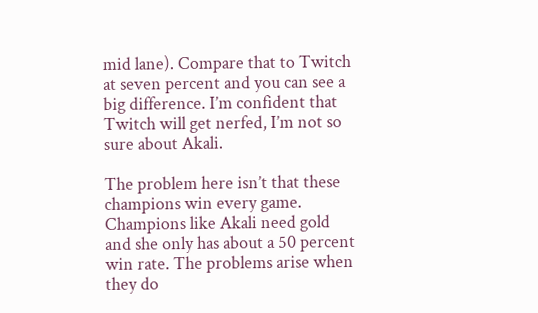mid lane). Compare that to Twitch at seven percent and you can see a big difference. I’m confident that Twitch will get nerfed, I’m not so sure about Akali.

The problem here isn’t that these champions win every game. Champions like Akali need gold and she only has about a 50 percent win rate. The problems arise when they do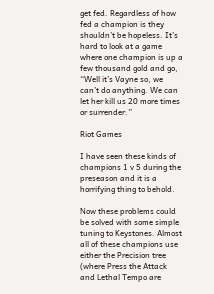get fed. Regardless of how fed a champion is they shouldn’t be hopeless. It’s hard to look at a game where one champion is up a few thousand gold and go, “Well it’s Vayne so, we can’t do anything. We can let her kill us 20 more times or surrender.”

Riot Games

I have seen these kinds of champions 1 v 5 during the preseason and it is a horrifying thing to behold.

Now these problems could be solved with some simple tuning to Keystones. Almost all of these champions use either the Precision tree (where Press the Attack and Lethal Tempo are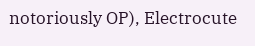notoriously OP), Electrocute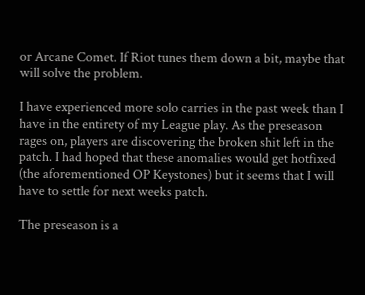or Arcane Comet. If Riot tunes them down a bit, maybe that will solve the problem.

I have experienced more solo carries in the past week than I have in the entirety of my League play. As the preseason rages on, players are discovering the broken shit left in the patch. I had hoped that these anomalies would get hotfixed (the aforementioned OP Keystones) but it seems that I will have to settle for next weeks patch.

The preseason is a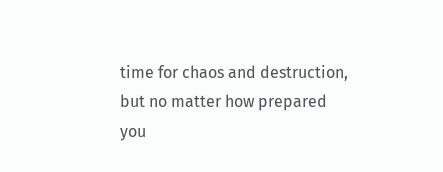time for chaos and destruction, but no matter how prepared you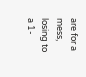are for a mess, losing to a 1-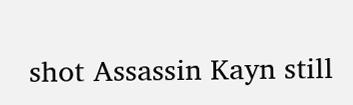shot Assassin Kayn still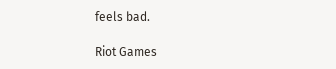feels bad.

Riot Games